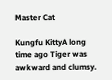Master Cat

Kungfu KittyA long time ago Tiger was awkward and clumsy.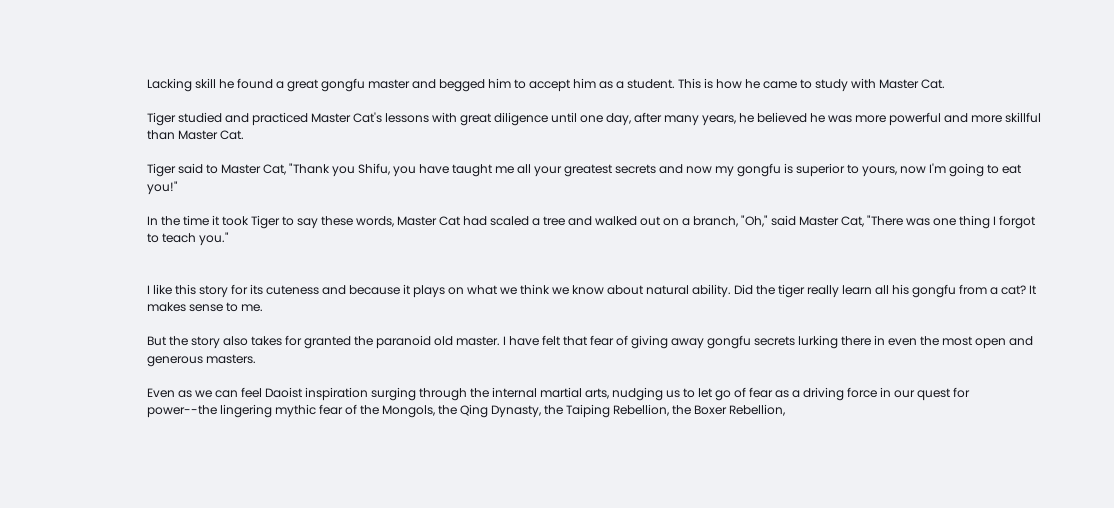Lacking skill he found a great gongfu master and begged him to accept him as a student. This is how he came to study with Master Cat.

Tiger studied and practiced Master Cat's lessons with great diligence until one day, after many years, he believed he was more powerful and more skillful than Master Cat.

Tiger said to Master Cat, "Thank you Shifu, you have taught me all your greatest secrets and now my gongfu is superior to yours, now I'm going to eat you!"

In the time it took Tiger to say these words, Master Cat had scaled a tree and walked out on a branch, "Oh," said Master Cat, "There was one thing I forgot to teach you."


I like this story for its cuteness and because it plays on what we think we know about natural ability. Did the tiger really learn all his gongfu from a cat? It makes sense to me.

But the story also takes for granted the paranoid old master. I have felt that fear of giving away gongfu secrets lurking there in even the most open and generous masters.

Even as we can feel Daoist inspiration surging through the internal martial arts, nudging us to let go of fear as a driving force in our quest for power--the lingering mythic fear of the Mongols, the Qing Dynasty, the Taiping Rebellion, the Boxer Rebellion,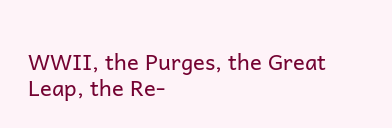WWII, the Purges, the Great Leap, the Re-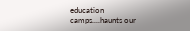education camps....haunts our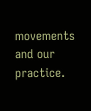movements and our practice.